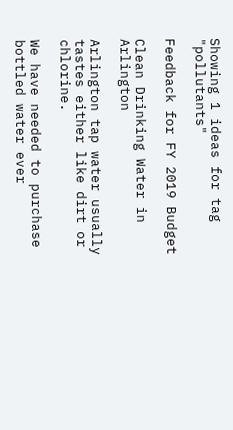Showing 1 ideas for tag "pollutants"

Feedback for FY 2019 Budget

Clean Drinking Water in Arlington

Arlington tap water usually tastes either like dirt or chlorine.

We have needed to purchase bottled water ever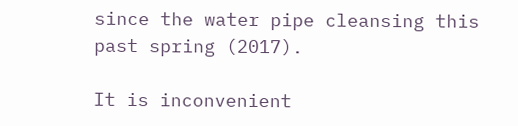since the water pipe cleansing this past spring (2017).

It is inconvenient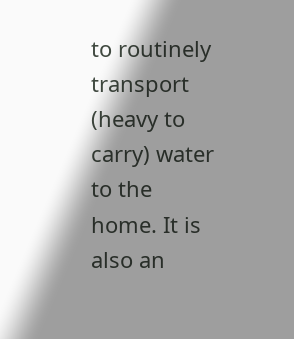to routinely transport (heavy to carry) water to the home. It is also an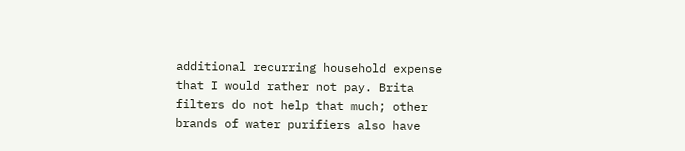additional recurring household expense that I would rather not pay. Brita filters do not help that much; other brands of water purifiers also have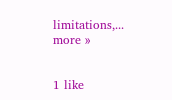limitations,... more »


1 like